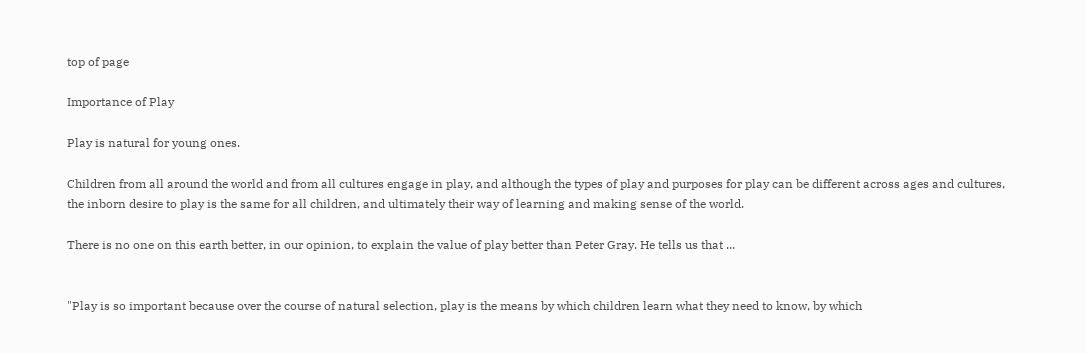top of page

Importance of Play

Play is natural for young ones.

Children from all around the world and from all cultures engage in play, and although the types of play and purposes for play can be different across ages and cultures, the inborn desire to play is the same for all children, and ultimately their way of learning and making sense of the world.

There is no one on this earth better, in our opinion, to explain the value of play better than Peter Gray. He tells us that ...


"Play is so important because over the course of natural selection, play is the means by which children learn what they need to know, by which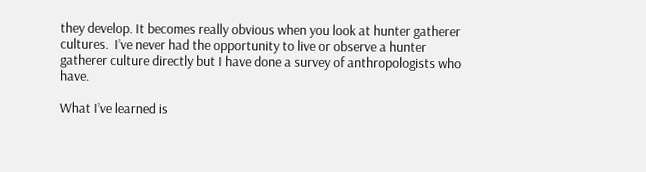they develop. It becomes really obvious when you look at hunter gatherer cultures.  I’ve never had the opportunity to live or observe a hunter gatherer culture directly but I have done a survey of anthropologists who have.

What I’ve learned is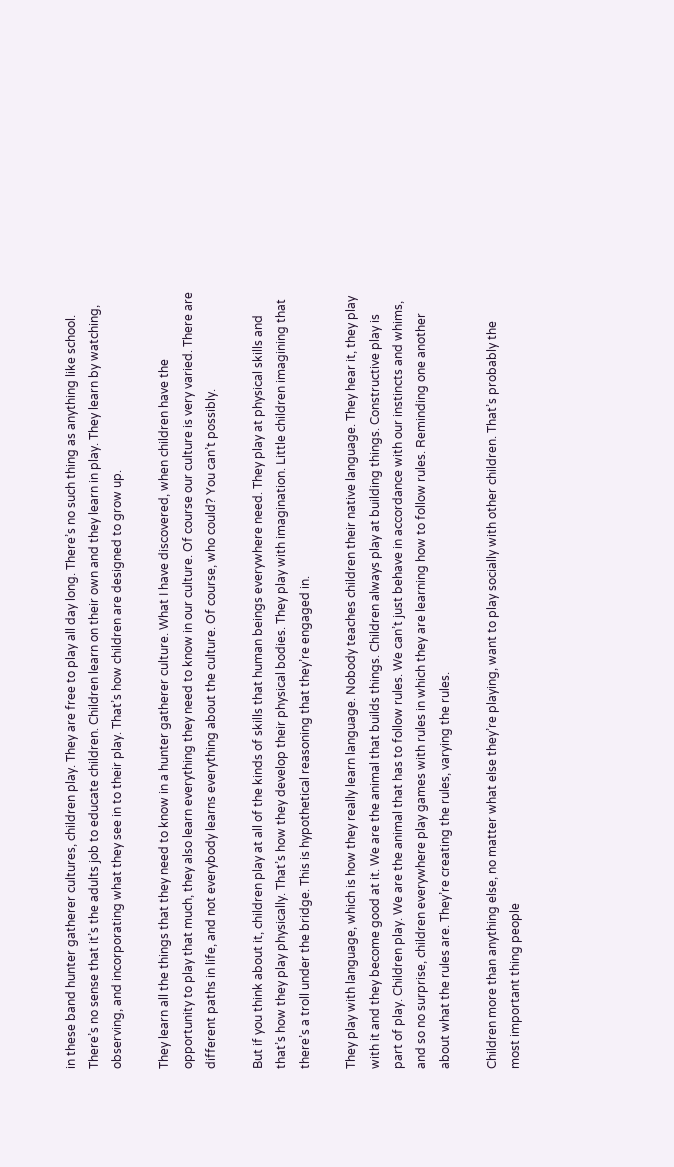in these band hunter gatherer cultures, children play. They are free to play all day long. There’s no such thing as anything like school. There’s no sense that it’s the adults job to educate children. Children learn on their own and they learn in play. They learn by watching, observing, and incorporating what they see in to their play. That’s how children are designed to grow up.

They learn all the things that they need to know in a hunter gatherer culture. What I have discovered, when children have the opportunity to play that much, they also learn everything they need to know in our culture. Of course our culture is very varied. There are different paths in life, and not everybody learns everything about the culture. Of course, who could? You can’t possibly.

But if you think about it, children play at all of the kinds of skills that human beings everywhere need. They play at physical skills and that’s how they play physically. That’s how they develop their physical bodies. They play with imagination. Little children imagining that there’s a troll under the bridge. This is hypothetical reasoning that they’re engaged in.

They play with language, which is how they really learn language. Nobody teaches children their native language. They hear it, they play with it and they become good at it. We are the animal that builds things. Children always play at building things. Constructive play is part of play. Children play. We are the animal that has to follow rules. We can’t just behave in accordance with our instincts and whims, and so no surprise, children everywhere play games with rules in which they are learning how to follow rules. Reminding one another about what the rules are. They’re creating the rules, varying the rules.

Children more than anything else, no matter what else they’re playing, want to play socially with other children. That’s probably the most important thing people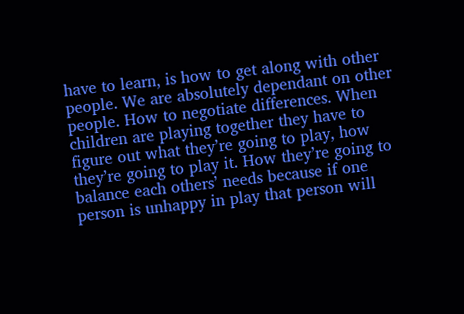have to learn, is how to get along with other people. We are absolutely dependant on other people. How to negotiate differences. When children are playing together they have to figure out what they’re going to play, how they’re going to play it. How they’re going to balance each others’ needs because if one person is unhappy in play that person will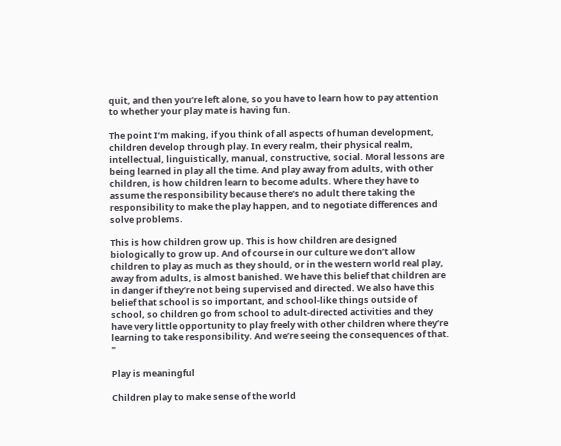quit, and then you’re left alone, so you have to learn how to pay attention to whether your play mate is having fun.

The point I’m making, if you think of all aspects of human development, children develop through play. In every realm, their physical realm, intellectual, linguistically, manual, constructive, social. Moral lessons are being learned in play all the time. And play away from adults, with other children, is how children learn to become adults. Where they have to assume the responsibility because there’s no adult there taking the responsibility to make the play happen, and to negotiate differences and solve problems.

This is how children grow up. This is how children are designed biologically to grow up. And of course in our culture we don’t allow children to play as much as they should, or in the western world real play, away from adults, is almost banished. We have this belief that children are in danger if they’re not being supervised and directed. We also have this belief that school is so important, and school-like things outside of school, so children go from school to adult-directed activities and they have very little opportunity to play freely with other children where they’re learning to take responsibility. And we’re seeing the consequences of that. "

Play is meaningful

Children play to make sense of the world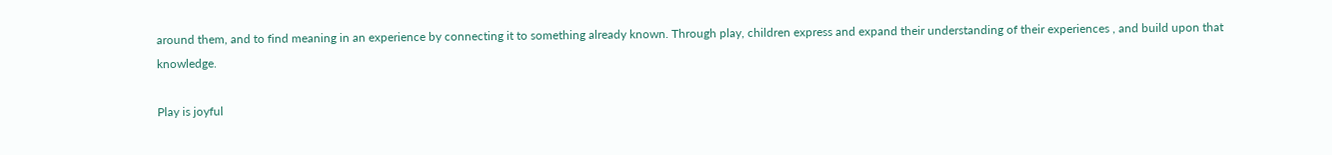around them, and to find meaning in an experience by connecting it to something already known. Through play, children express and expand their understanding of their experiences , and build upon that knowledge.

Play is joyful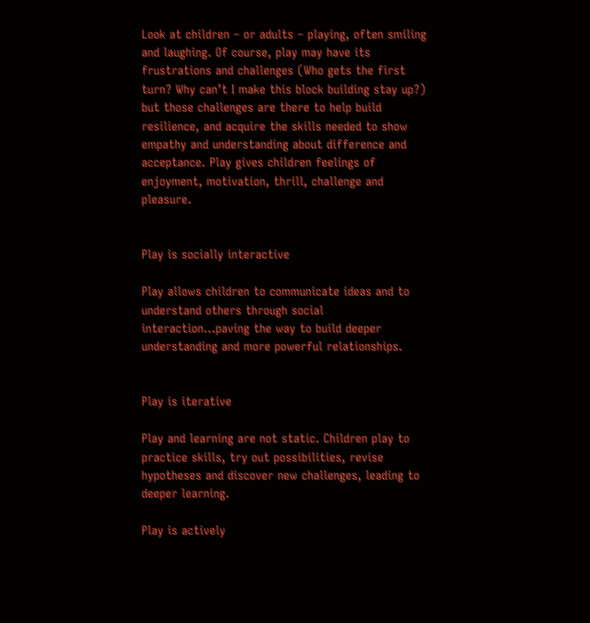Look at children – or adults – playing, often smiling and laughing. Of course, play may have its frustrations and challenges (Who gets the first turn? Why can’t I make this block building stay up?) but those challenges are there to help build resilience, and acquire the skills needed to show empathy and understanding about difference and acceptance. Play gives children feelings of enjoyment, motivation, thrill, challenge and pleasure.


Play is socially interactive

Play allows children to communicate ideas and to understand others through social interaction...paving the way to build deeper understanding and more powerful relationships.


Play is iterative

Play and learning are not static. Children play to practice skills, try out possibilities, revise hypotheses and discover new challenges, leading to deeper learning.

Play is actively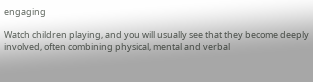engaging

Watch children playing, and you will usually see that they become deeply involved, often combining physical, mental and verbal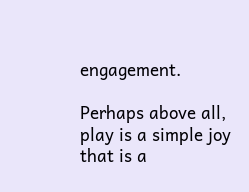engagement.

Perhaps above all, play is a simple joy that is a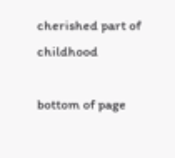cherished part of childhood

bottom of page